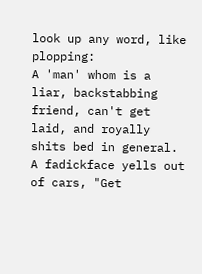look up any word, like plopping:
A 'man' whom is a liar, backstabbing friend, can't get laid, and royally shits bed in general.
A fadickface yells out of cars, "Get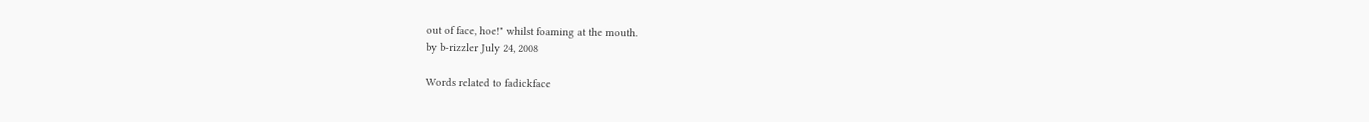out of face, hoe!" whilst foaming at the mouth.
by b-rizzler July 24, 2008

Words related to fadickface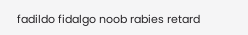fadildo fidalgo noob rabies retard